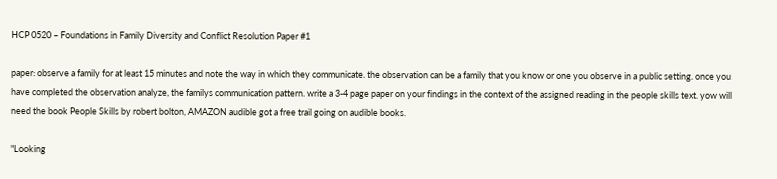HCP 0520 – Foundations in Family Diversity and Conflict Resolution Paper #1

paper: observe a family for at least 15 minutes and note the way in which they communicate. the observation can be a family that you know or one you observe in a public setting. once you have completed the observation analyze, the familys communication pattern. write a 3-4 page paper on your findings in the context of the assigned reading in the people skills text. yow will need the book People Skills by robert bolton, AMAZON audible got a free trail going on audible books.

"Looking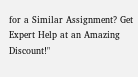for a Similar Assignment? Get Expert Help at an Amazing Discount!"